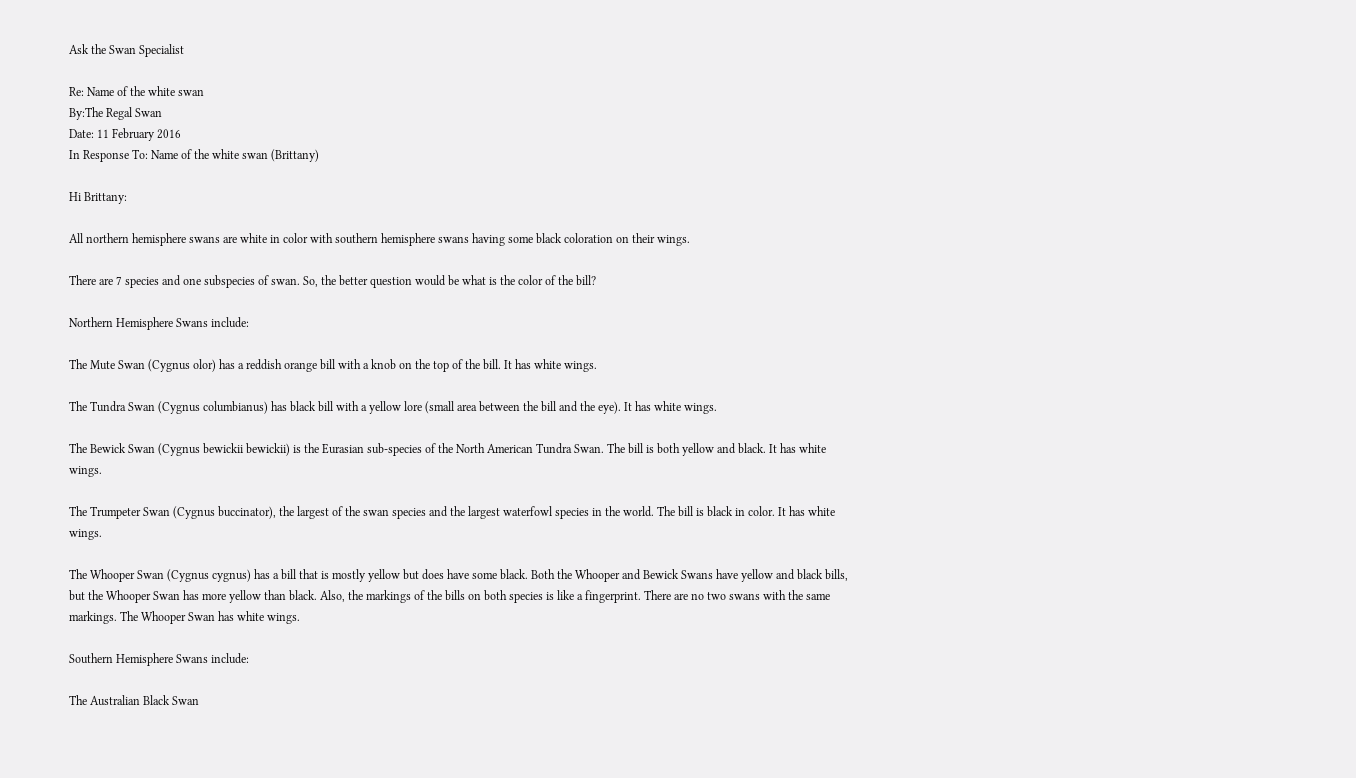Ask the Swan Specialist

Re: Name of the white swan
By:The Regal Swan
Date: 11 February 2016
In Response To: Name of the white swan (Brittany)

Hi Brittany:

All northern hemisphere swans are white in color with southern hemisphere swans having some black coloration on their wings.

There are 7 species and one subspecies of swan. So, the better question would be what is the color of the bill?

Northern Hemisphere Swans include:

The Mute Swan (Cygnus olor) has a reddish orange bill with a knob on the top of the bill. It has white wings.

The Tundra Swan (Cygnus columbianus) has black bill with a yellow lore (small area between the bill and the eye). It has white wings.

The Bewick Swan (Cygnus bewickii bewickii) is the Eurasian sub-species of the North American Tundra Swan. The bill is both yellow and black. It has white wings.

The Trumpeter Swan (Cygnus buccinator), the largest of the swan species and the largest waterfowl species in the world. The bill is black in color. It has white wings.

The Whooper Swan (Cygnus cygnus) has a bill that is mostly yellow but does have some black. Both the Whooper and Bewick Swans have yellow and black bills, but the Whooper Swan has more yellow than black. Also, the markings of the bills on both species is like a fingerprint. There are no two swans with the same markings. The Whooper Swan has white wings.

Southern Hemisphere Swans include:

The Australian Black Swan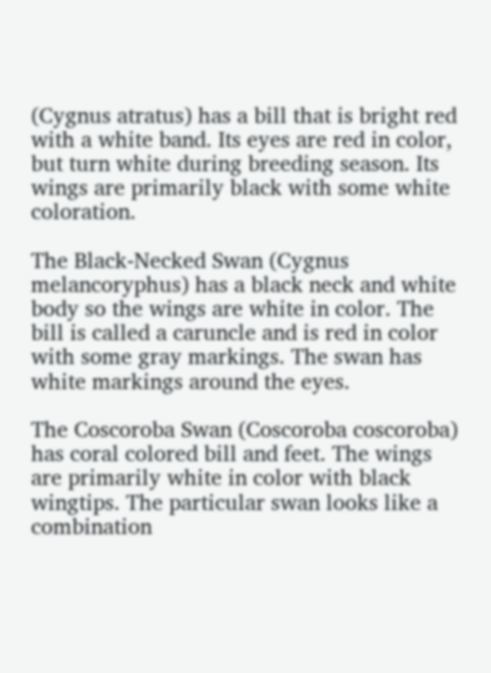(Cygnus atratus) has a bill that is bright red with a white band. Its eyes are red in color, but turn white during breeding season. Its wings are primarily black with some white coloration.

The Black-Necked Swan (Cygnus melancoryphus) has a black neck and white body so the wings are white in color. The bill is called a caruncle and is red in color with some gray markings. The swan has white markings around the eyes.

The Coscoroba Swan (Coscoroba coscoroba) has coral colored bill and feet. The wings are primarily white in color with black wingtips. The particular swan looks like a combination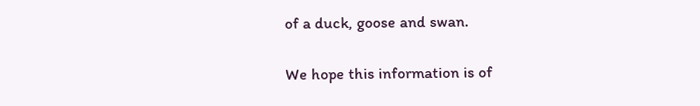of a duck, goose and swan.

We hope this information is of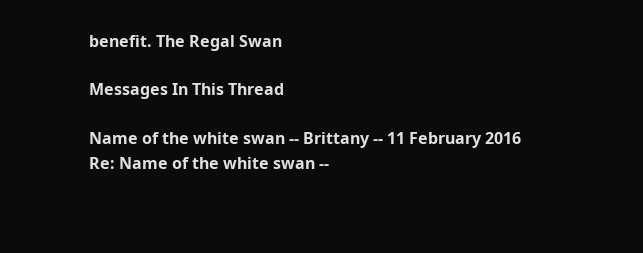benefit. The Regal Swan

Messages In This Thread

Name of the white swan -- Brittany -- 11 February 2016
Re: Name of the white swan --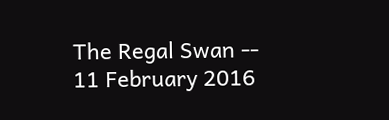The Regal Swan -- 11 February 2016